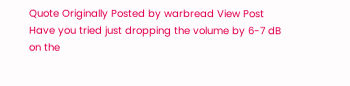Quote Originally Posted by warbread View Post
Have you tried just dropping the volume by 6-7 dB on the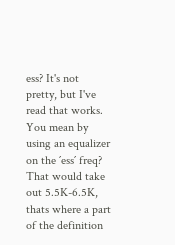ess? It's not pretty, but I've read that works.
You mean by using an equalizer on the ´ess´ freq? That would take out 5.5K-6.5K, thats where a part of the definition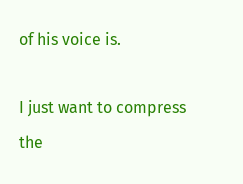of his voice is.

I just want to compress the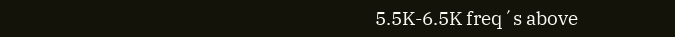5.5K-6.5K freq´s above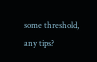some threshold, any tips?